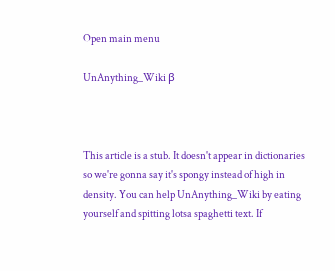Open main menu

UnAnything_Wiki β



This article is a stub. It doesn't appear in dictionaries so we're gonna say it's spongy instead of high in density. You can help UnAnything_Wiki by eating yourself and spitting lotsa spaghetti text. If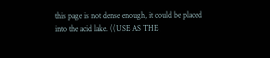this page is not dense enough, it could be placed into the acid lake. ((USE AS THE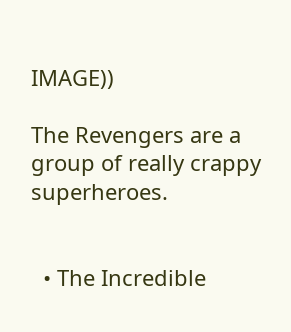IMAGE))

The Revengers are a group of really crappy superheroes.


  • The Incredible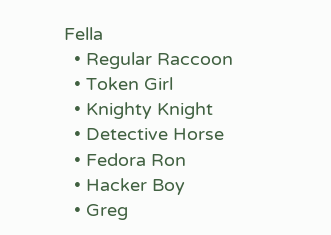Fella
  • Regular Raccoon
  • Token Girl
  • Knighty Knight
  • Detective Horse
  • Fedora Ron
  • Hacker Boy
  • Greg